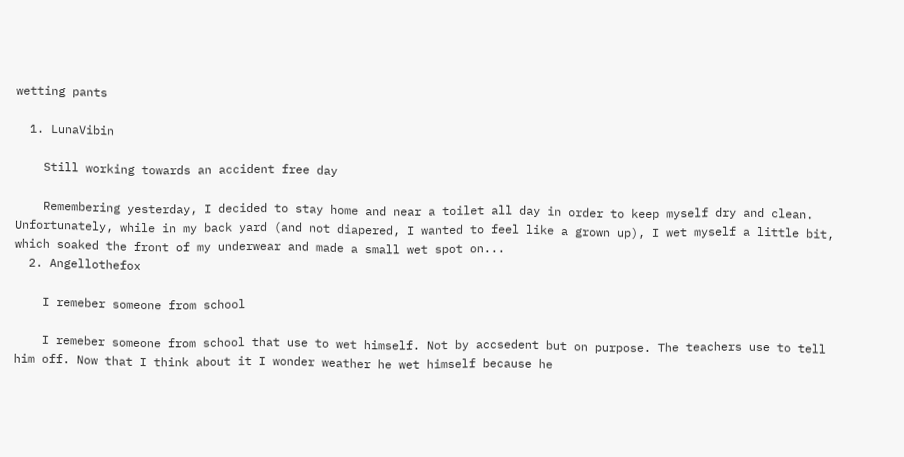wetting pants

  1. LunaVibin

    Still working towards an accident free day

    Remembering yesterday, I decided to stay home and near a toilet all day in order to keep myself dry and clean. Unfortunately, while in my back yard (and not diapered, I wanted to feel like a grown up), I wet myself a little bit, which soaked the front of my underwear and made a small wet spot on...
  2. Angellothefox

    I remeber someone from school

    I remeber someone from school that use to wet himself. Not by accsedent but on purpose. The teachers use to tell him off. Now that I think about it I wonder weather he wet himself because he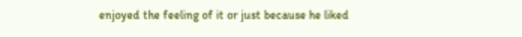enjoyed the feeling of it or just because he liked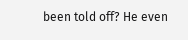been told off? He even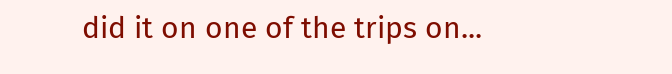did it on one of the trips on...